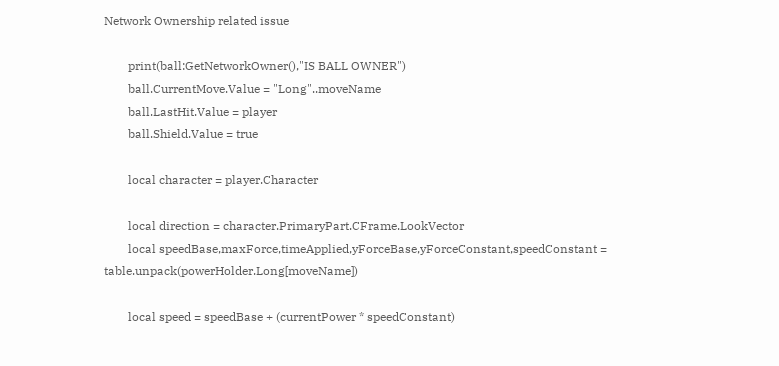Network Ownership related issue

        print(ball:GetNetworkOwner(),"IS BALL OWNER")
        ball.CurrentMove.Value = "Long"..moveName
        ball.LastHit.Value = player
        ball.Shield.Value = true

        local character = player.Character

        local direction = character.PrimaryPart.CFrame.LookVector
        local speedBase,maxForce,timeApplied,yForceBase,yForceConstant,speedConstant = table.unpack(powerHolder.Long[moveName])

        local speed = speedBase + (currentPower * speedConstant)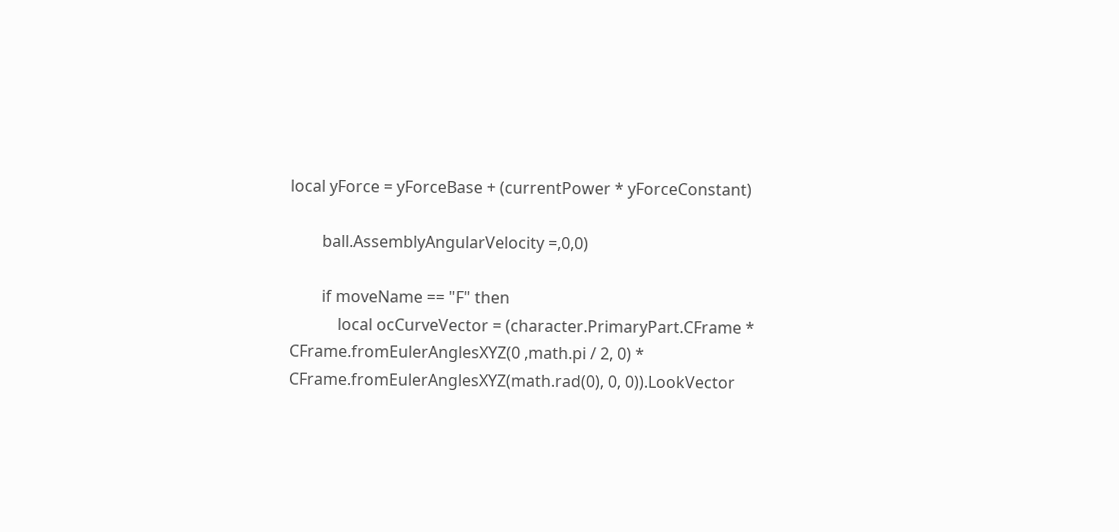local yForce = yForceBase + (currentPower * yForceConstant)

        ball.AssemblyAngularVelocity =,0,0)

        if moveName == "F" then
            local ocCurveVector = (character.PrimaryPart.CFrame * CFrame.fromEulerAnglesXYZ(0 ,math.pi / 2, 0) * CFrame.fromEulerAnglesXYZ(math.rad(0), 0, 0)).LookVector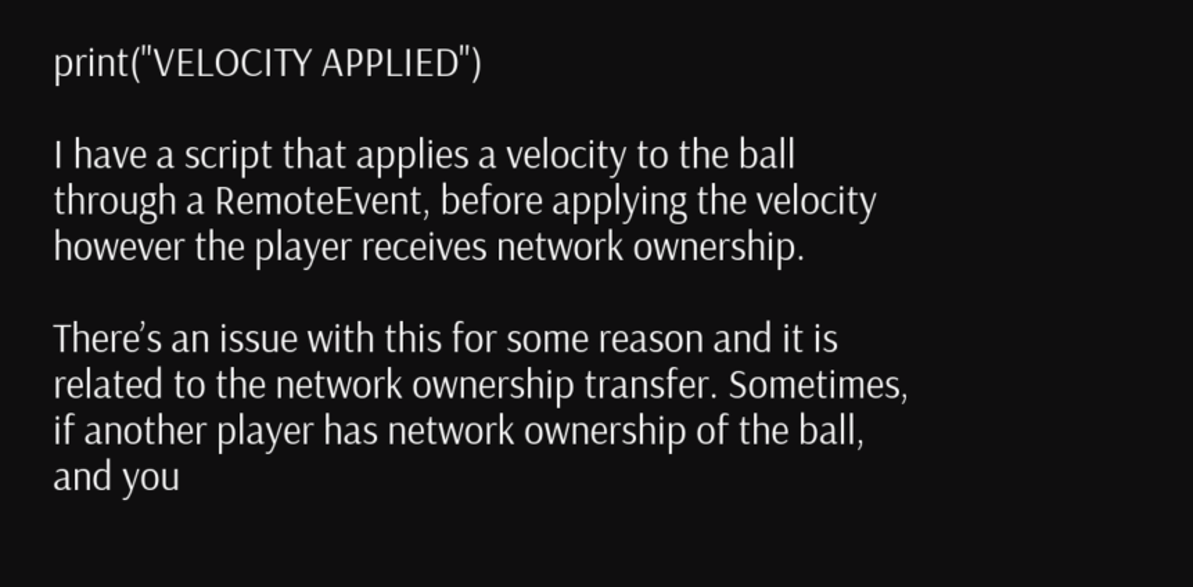print("VELOCITY APPLIED")

I have a script that applies a velocity to the ball through a RemoteEvent, before applying the velocity however the player receives network ownership.

There’s an issue with this for some reason and it is related to the network ownership transfer. Sometimes, if another player has network ownership of the ball, and you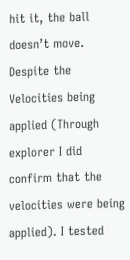hit it, the ball doesn’t move. Despite the Velocities being applied (Through explorer I did confirm that the velocities were being applied). I tested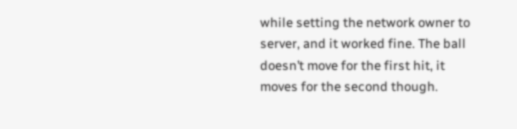while setting the network owner to server, and it worked fine. The ball doesn’t move for the first hit, it moves for the second though.